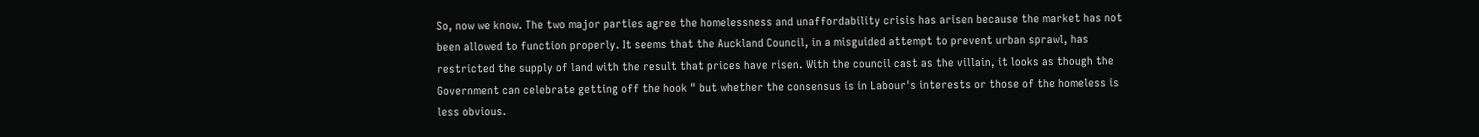So, now we know. The two major parties agree the homelessness and unaffordability crisis has arisen because the market has not been allowed to function properly. It seems that the Auckland Council, in a misguided attempt to prevent urban sprawl, has restricted the supply of land with the result that prices have risen. With the council cast as the villain, it looks as though the Government can celebrate getting off the hook " but whether the consensus is in Labour's interests or those of the homeless is less obvious.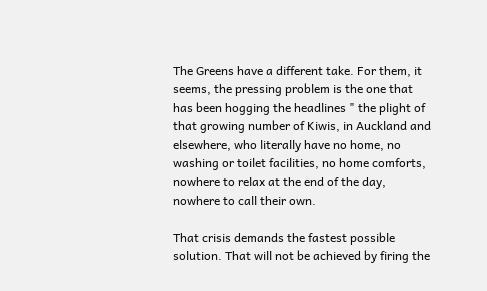The Greens have a different take. For them, it seems, the pressing problem is the one that has been hogging the headlines " the plight of that growing number of Kiwis, in Auckland and elsewhere, who literally have no home, no washing or toilet facilities, no home comforts, nowhere to relax at the end of the day, nowhere to call their own.

That crisis demands the fastest possible solution. That will not be achieved by firing the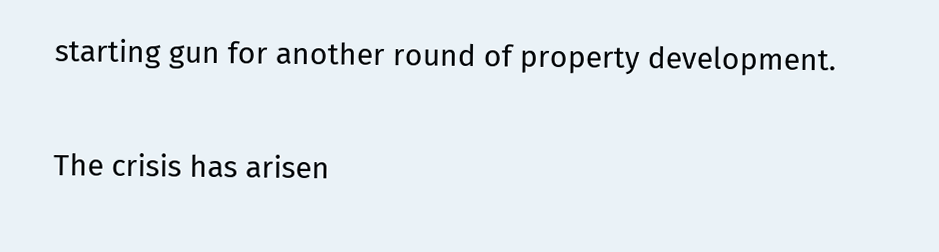starting gun for another round of property development.

The crisis has arisen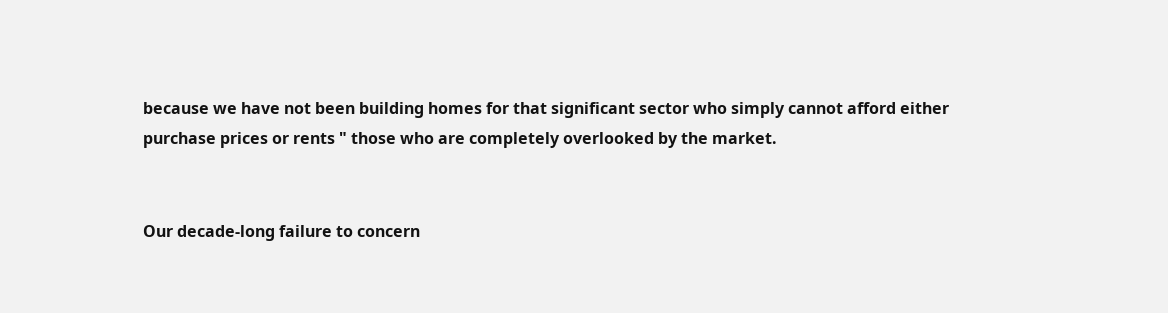because we have not been building homes for that significant sector who simply cannot afford either purchase prices or rents " those who are completely overlooked by the market.


Our decade-long failure to concern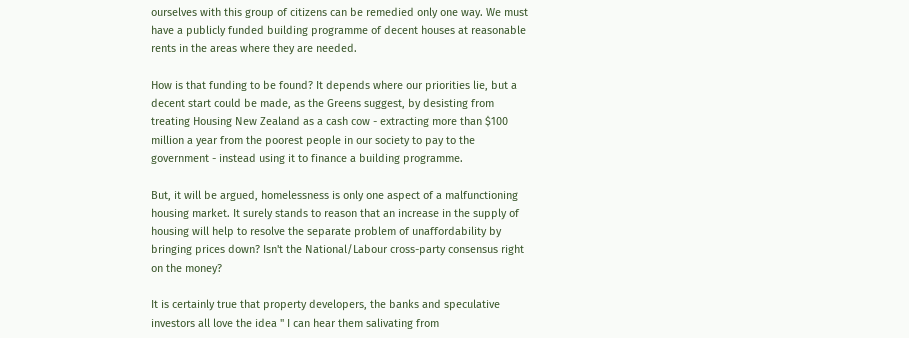ourselves with this group of citizens can be remedied only one way. We must have a publicly funded building programme of decent houses at reasonable rents in the areas where they are needed.

How is that funding to be found? It depends where our priorities lie, but a decent start could be made, as the Greens suggest, by desisting from treating Housing New Zealand as a cash cow - extracting more than $100 million a year from the poorest people in our society to pay to the government - instead using it to finance a building programme.

But, it will be argued, homelessness is only one aspect of a malfunctioning housing market. It surely stands to reason that an increase in the supply of housing will help to resolve the separate problem of unaffordability by bringing prices down? Isn't the National/Labour cross-party consensus right on the money?

It is certainly true that property developers, the banks and speculative investors all love the idea " I can hear them salivating from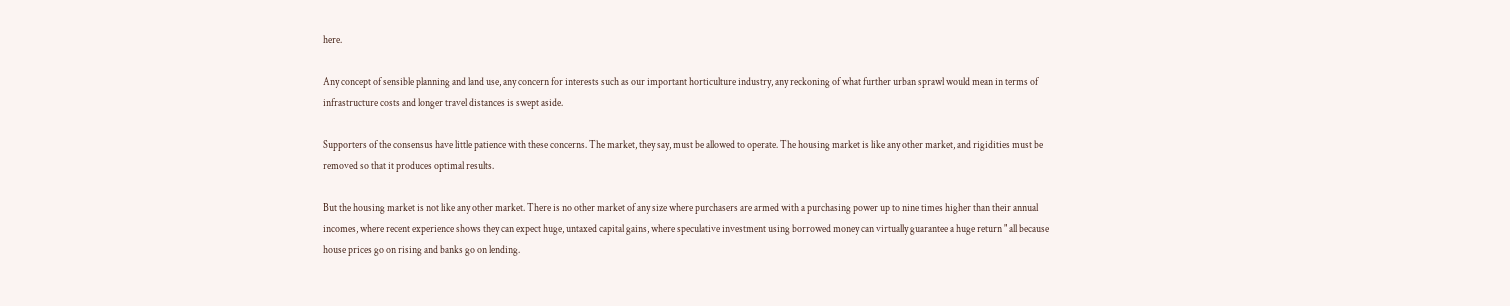here.

Any concept of sensible planning and land use, any concern for interests such as our important horticulture industry, any reckoning of what further urban sprawl would mean in terms of infrastructure costs and longer travel distances is swept aside.

Supporters of the consensus have little patience with these concerns. The market, they say, must be allowed to operate. The housing market is like any other market, and rigidities must be removed so that it produces optimal results.

But the housing market is not like any other market. There is no other market of any size where purchasers are armed with a purchasing power up to nine times higher than their annual incomes, where recent experience shows they can expect huge, untaxed capital gains, where speculative investment using borrowed money can virtually guarantee a huge return " all because house prices go on rising and banks go on lending.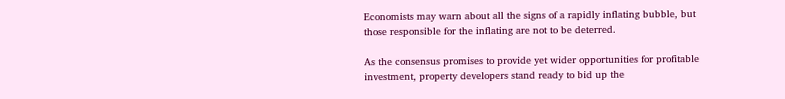Economists may warn about all the signs of a rapidly inflating bubble, but those responsible for the inflating are not to be deterred.

As the consensus promises to provide yet wider opportunities for profitable investment, property developers stand ready to bid up the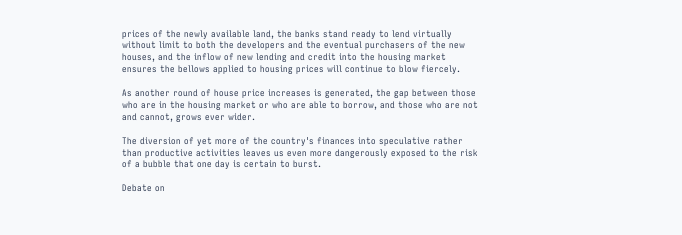prices of the newly available land, the banks stand ready to lend virtually without limit to both the developers and the eventual purchasers of the new houses, and the inflow of new lending and credit into the housing market ensures the bellows applied to housing prices will continue to blow fiercely.

As another round of house price increases is generated, the gap between those who are in the housing market or who are able to borrow, and those who are not and cannot, grows ever wider.

The diversion of yet more of the country's finances into speculative rather than productive activities leaves us even more dangerously exposed to the risk of a bubble that one day is certain to burst.

Debate on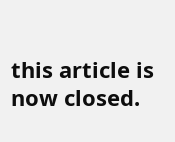this article is now closed.